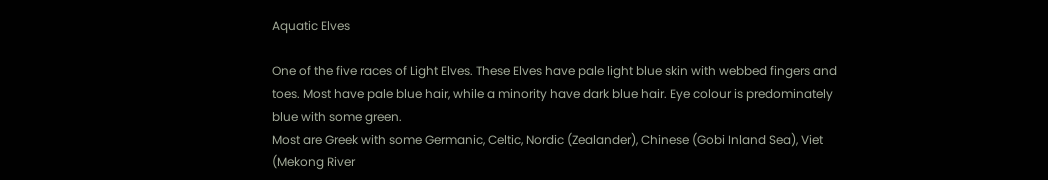Aquatic Elves

One of the five races of Light Elves. These Elves have pale light blue skin with webbed fingers and toes. Most have pale blue hair, while a minority have dark blue hair. Eye colour is predominately blue with some green.
Most are Greek with some Germanic, Celtic, Nordic (Zealander), Chinese (Gobi Inland Sea), Viet (Mekong River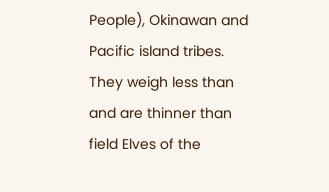People), Okinawan and Pacific island tribes.
They weigh less than and are thinner than field Elves of the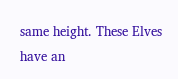same height. These Elves have an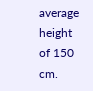average height of 150 cm.